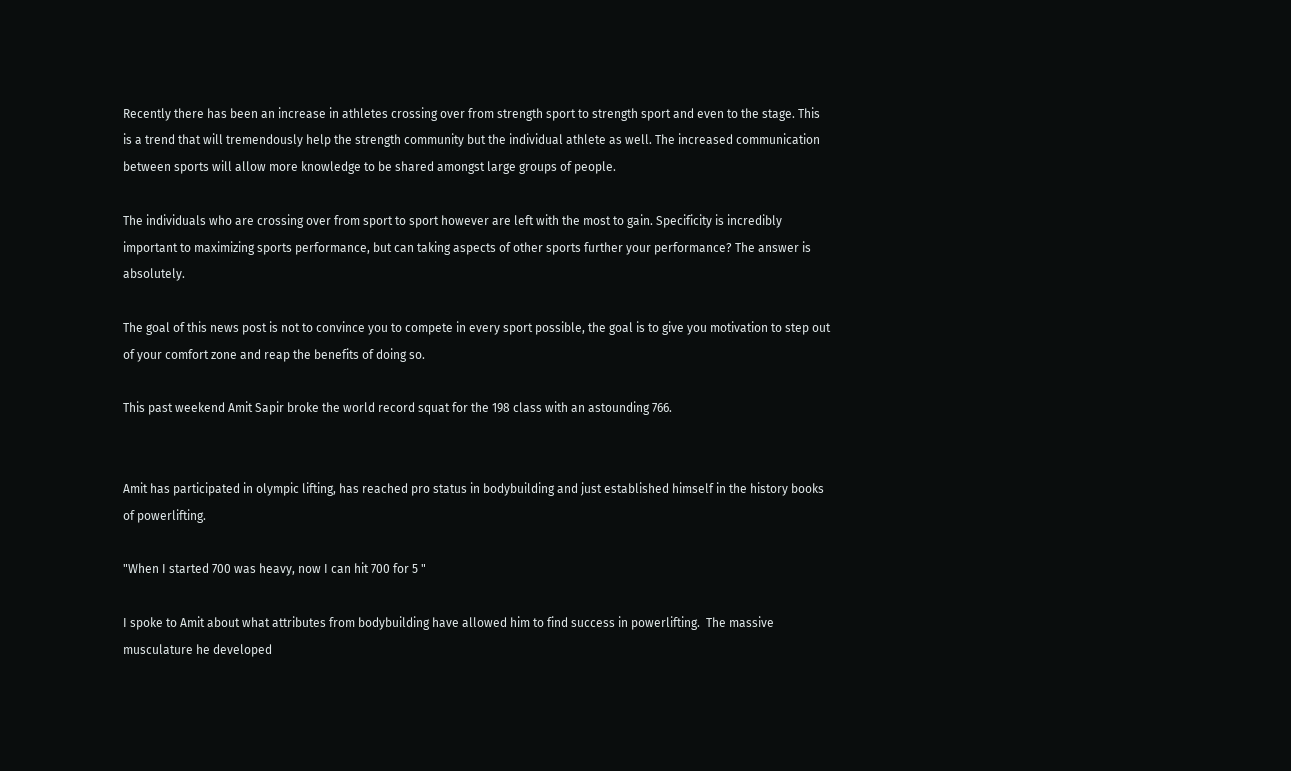Recently there has been an increase in athletes crossing over from strength sport to strength sport and even to the stage. This is a trend that will tremendously help the strength community but the individual athlete as well. The increased communication between sports will allow more knowledge to be shared amongst large groups of people.

The individuals who are crossing over from sport to sport however are left with the most to gain. Specificity is incredibly important to maximizing sports performance, but can taking aspects of other sports further your performance? The answer is absolutely.

The goal of this news post is not to convince you to compete in every sport possible, the goal is to give you motivation to step out of your comfort zone and reap the benefits of doing so.

This past weekend Amit Sapir broke the world record squat for the 198 class with an astounding 766.


Amit has participated in olympic lifting, has reached pro status in bodybuilding and just established himself in the history books of powerlifting.

"When I started 700 was heavy, now I can hit 700 for 5 "

I spoke to Amit about what attributes from bodybuilding have allowed him to find success in powerlifting.  The massive musculature he developed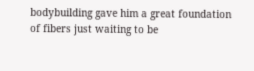bodybuilding gave him a great foundation of fibers just waiting to be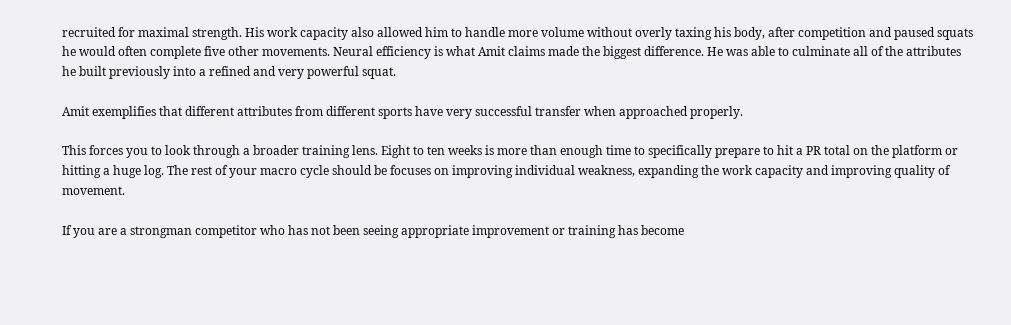recruited for maximal strength. His work capacity also allowed him to handle more volume without overly taxing his body, after competition and paused squats he would often complete five other movements. Neural efficiency is what Amit claims made the biggest difference. He was able to culminate all of the attributes he built previously into a refined and very powerful squat.

Amit exemplifies that different attributes from different sports have very successful transfer when approached properly.

This forces you to look through a broader training lens. Eight to ten weeks is more than enough time to specifically prepare to hit a PR total on the platform or hitting a huge log. The rest of your macro cycle should be focuses on improving individual weakness, expanding the work capacity and improving quality of movement.

If you are a strongman competitor who has not been seeing appropriate improvement or training has become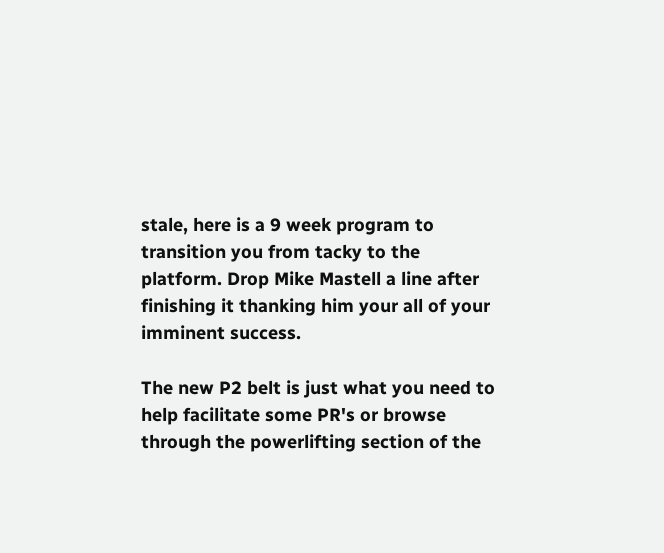stale, here is a 9 week program to transition you from tacky to the platform. Drop Mike Mastell a line after finishing it thanking him your all of your imminent success.

The new P2 belt is just what you need to help facilitate some PR's or browse through the powerlifting section of the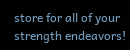store for all of your strength endeavors!